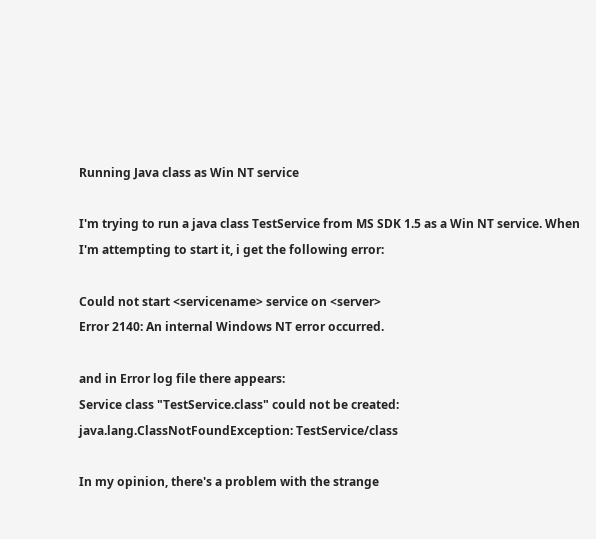Running Java class as Win NT service

I'm trying to run a java class TestService from MS SDK 1.5 as a Win NT service. When I'm attempting to start it, i get the following error:

Could not start <servicename> service on <server>
Error 2140: An internal Windows NT error occurred.

and in Error log file there appears:
Service class "TestService.class" could not be created: java.lang.ClassNotFoundException: TestService/class

In my opinion, there's a problem with the strange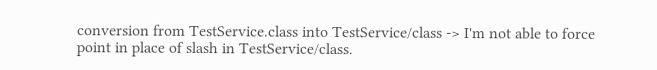conversion from TestService.class into TestService/class -> I'm not able to force point in place of slash in TestService/class.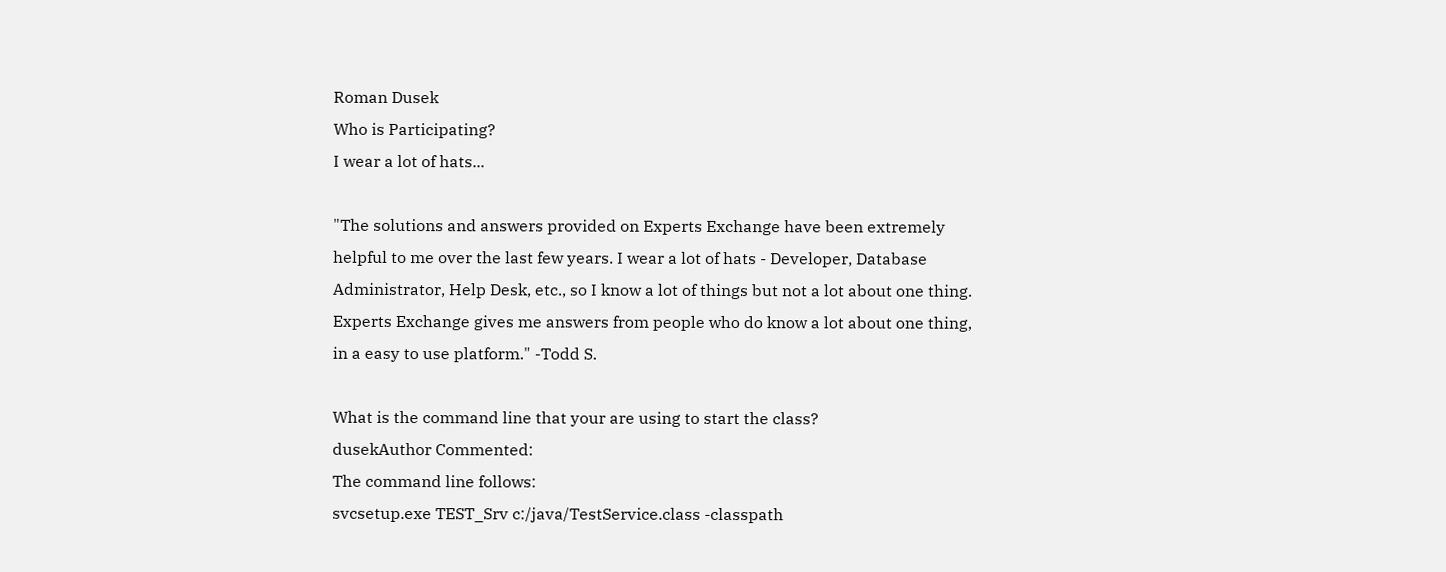Roman Dusek
Who is Participating?
I wear a lot of hats...

"The solutions and answers provided on Experts Exchange have been extremely helpful to me over the last few years. I wear a lot of hats - Developer, Database Administrator, Help Desk, etc., so I know a lot of things but not a lot about one thing. Experts Exchange gives me answers from people who do know a lot about one thing, in a easy to use platform." -Todd S.

What is the command line that your are using to start the class?
dusekAuthor Commented:
The command line follows:
svcsetup.exe TEST_Srv c:/java/TestService.class -classpath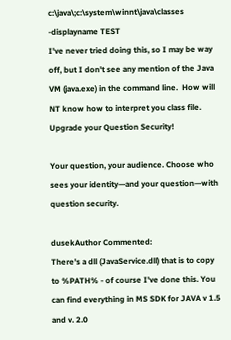c:\java\;c:\system\winnt\java\classes -displayname TEST
I've never tried doing this, so I may be way off, but I don't see any mention of the Java VM (java.exe) in the command line.  How will NT know how to interpret you class file.
Upgrade your Question Security!

Your question, your audience. Choose who sees your identity—and your question—with question security.

dusekAuthor Commented:
There's a dll (JavaService.dll) that is to copy to %PATH% - of course I've done this. You can find everything in MS SDK for JAVA v 1.5 and v. 2.0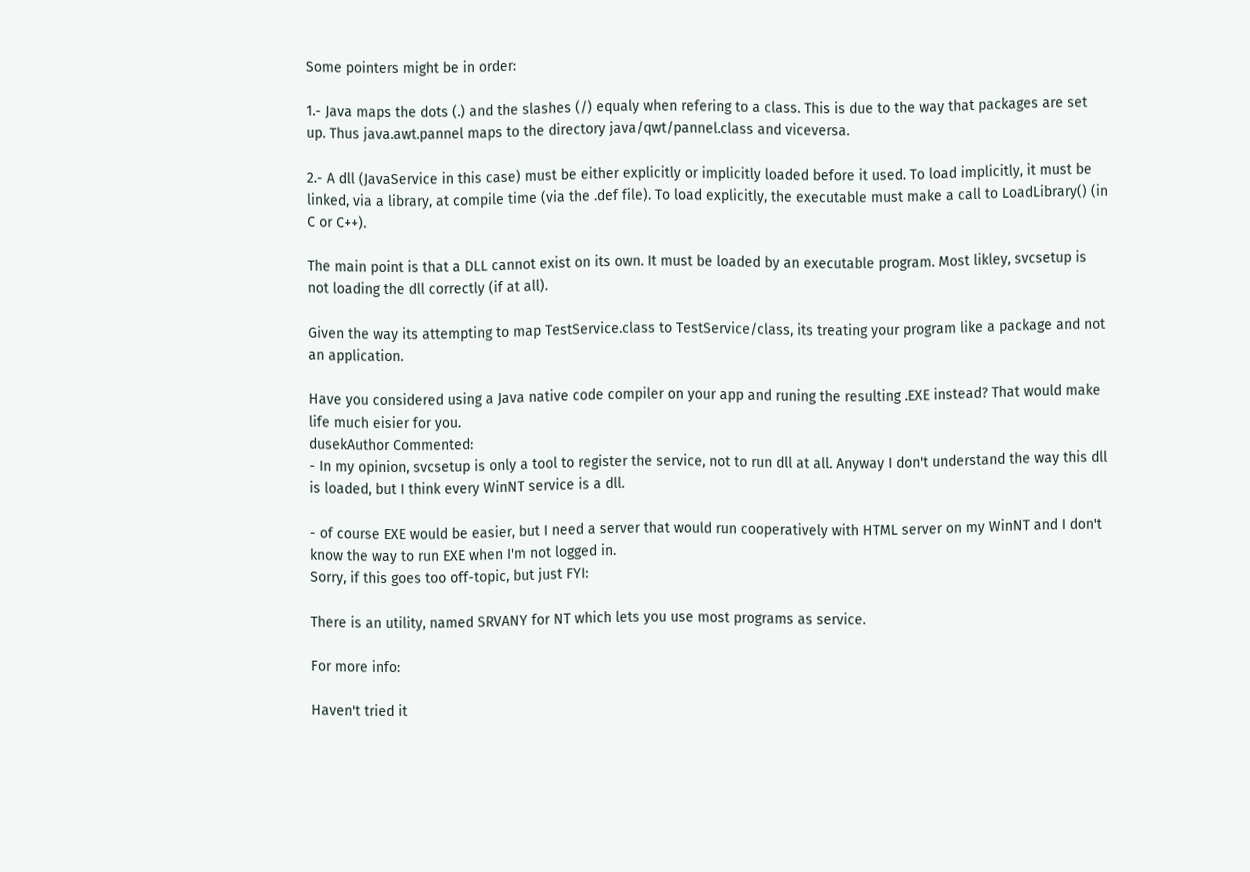Some pointers might be in order:

1.- Java maps the dots (.) and the slashes (/) equaly when refering to a class. This is due to the way that packages are set up. Thus java.awt.pannel maps to the directory java/qwt/pannel.class and viceversa.

2.- A dll (JavaService in this case) must be either explicitly or implicitly loaded before it used. To load implicitly, it must be linked, via a library, at compile time (via the .def file). To load explicitly, the executable must make a call to LoadLibrary() (in C or C++).

The main point is that a DLL cannot exist on its own. It must be loaded by an executable program. Most likley, svcsetup is not loading the dll correctly (if at all).

Given the way its attempting to map TestService.class to TestService/class, its treating your program like a package and not an application.

Have you considered using a Java native code compiler on your app and runing the resulting .EXE instead? That would make life much eisier for you.
dusekAuthor Commented:
- In my opinion, svcsetup is only a tool to register the service, not to run dll at all. Anyway I don't understand the way this dll is loaded, but I think every WinNT service is a dll.

- of course EXE would be easier, but I need a server that would run cooperatively with HTML server on my WinNT and I don't know the way to run EXE when I'm not logged in.
Sorry, if this goes too off-topic, but just FYI:

There is an utility, named SRVANY for NT which lets you use most programs as service.

For more info:

Haven't tried it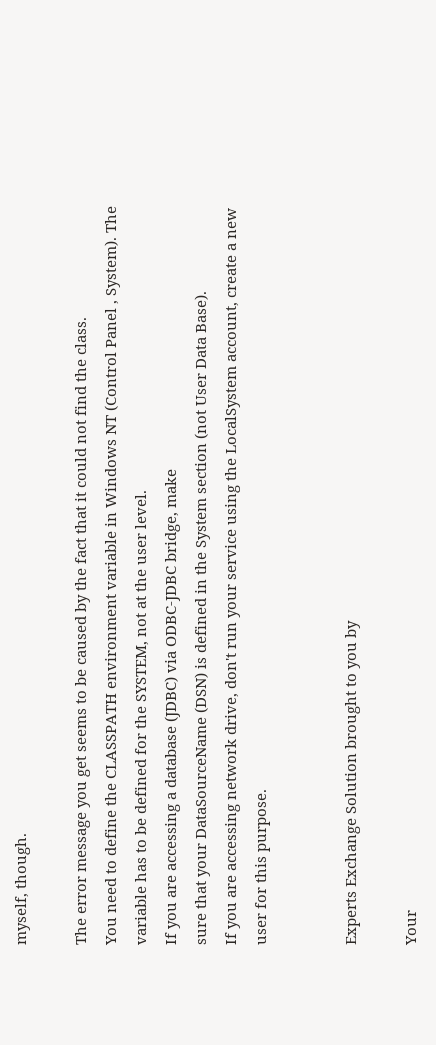myself, though.

The error message you get seems to be caused by the fact that it could not find the class.
You need to define the CLASSPATH environment variable in Windows NT (Control Panel , System). The variable has to be defined for the SYSTEM, not at the user level.
If you are accessing a database (JDBC) via ODBC-JDBC bridge, make
sure that your DataSourceName (DSN) is defined in the System section (not User Data Base).
If you are accessing network drive, don't run your service using the LocalSystem account, create a new user for this purpose.


Experts Exchange Solution brought to you by

Your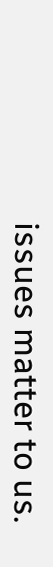issues matter to us.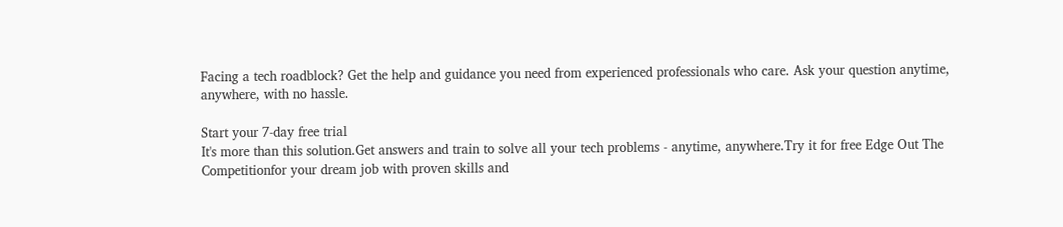Facing a tech roadblock? Get the help and guidance you need from experienced professionals who care. Ask your question anytime, anywhere, with no hassle.

Start your 7-day free trial
It's more than this solution.Get answers and train to solve all your tech problems - anytime, anywhere.Try it for free Edge Out The Competitionfor your dream job with proven skills and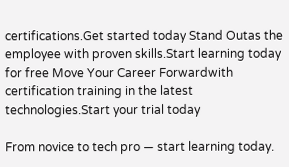certifications.Get started today Stand Outas the employee with proven skills.Start learning today for free Move Your Career Forwardwith certification training in the latest technologies.Start your trial today

From novice to tech pro — start learning today.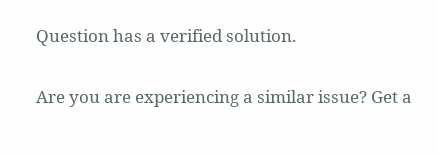Question has a verified solution.

Are you are experiencing a similar issue? Get a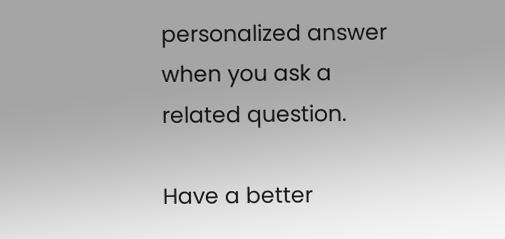personalized answer when you ask a related question.

Have a better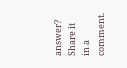answer? Share it in a comment.